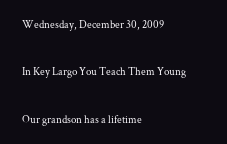Wednesday, December 30, 2009

In Key Largo You Teach Them Young

Our grandson has a lifetime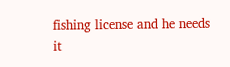fishing license and he needs it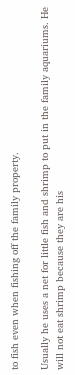to fish even when fishing off the family property.

Usually he uses a net for little fish and shrimp to put in the family aquariums. He will not eat shrimp because they are his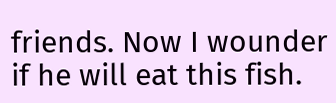friends. Now I wounder if he will eat this fish.